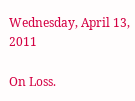Wednesday, April 13, 2011

On Loss.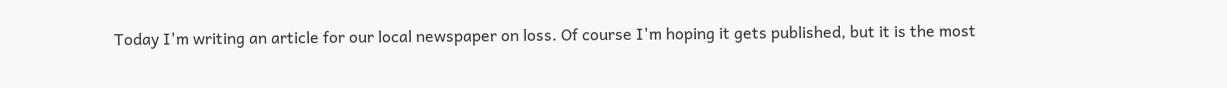Today I'm writing an article for our local newspaper on loss. Of course I'm hoping it gets published, but it is the most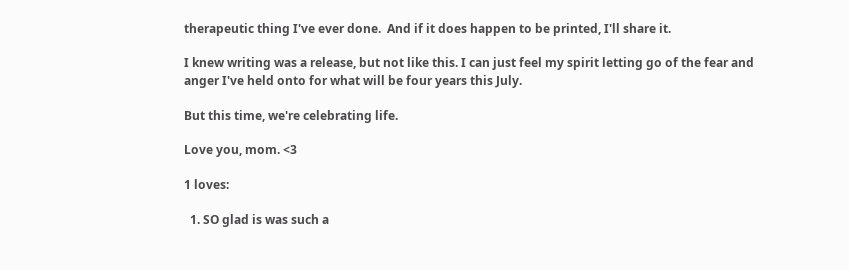therapeutic thing I've ever done.  And if it does happen to be printed, I'll share it.

I knew writing was a release, but not like this. I can just feel my spirit letting go of the fear and anger I've held onto for what will be four years this July.

But this time, we're celebrating life.

Love you, mom. <3

1 loves:

  1. SO glad is was such a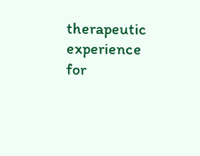therapeutic experience for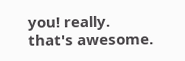you! really. that's awesome.